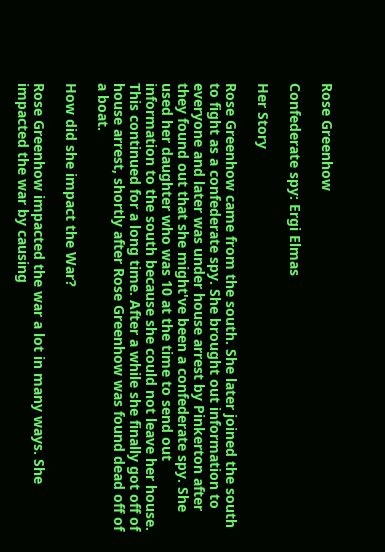Rose Greenhow

Confederate spy: Ergi Elmas

Her Story

Rose Greenhow came from the south. She later joined the south to fight as a confederate spy. She brought out information to everyone and later was under house arrest by Pinkerton after they found out that she might've been a confederate spy. She used her daughter who was 10 at the time to send out information to the south because she could not leave her house. This continued for a long time. After a while she finally got off of house arrest, shortly after Rose Greenhow was found dead off of a boat.

How did she impact the War?

Rose Greenhow impacted the war a lot in many ways. She impacted the war by causing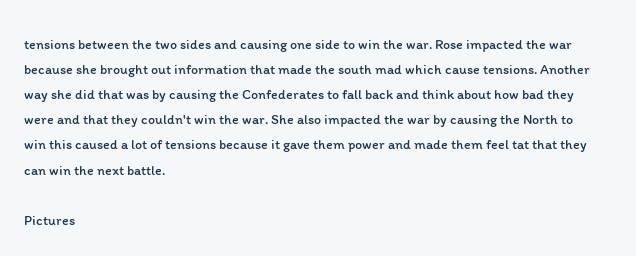tensions between the two sides and causing one side to win the war. Rose impacted the war because she brought out information that made the south mad which cause tensions. Another way she did that was by causing the Confederates to fall back and think about how bad they were and that they couldn't win the war. She also impacted the war by causing the North to win this caused a lot of tensions because it gave them power and made them feel tat that they can win the next battle.

Pictures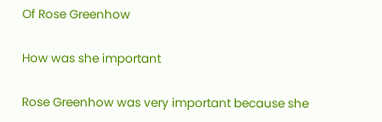Of Rose Greenhow

How was she important

Rose Greenhow was very important because she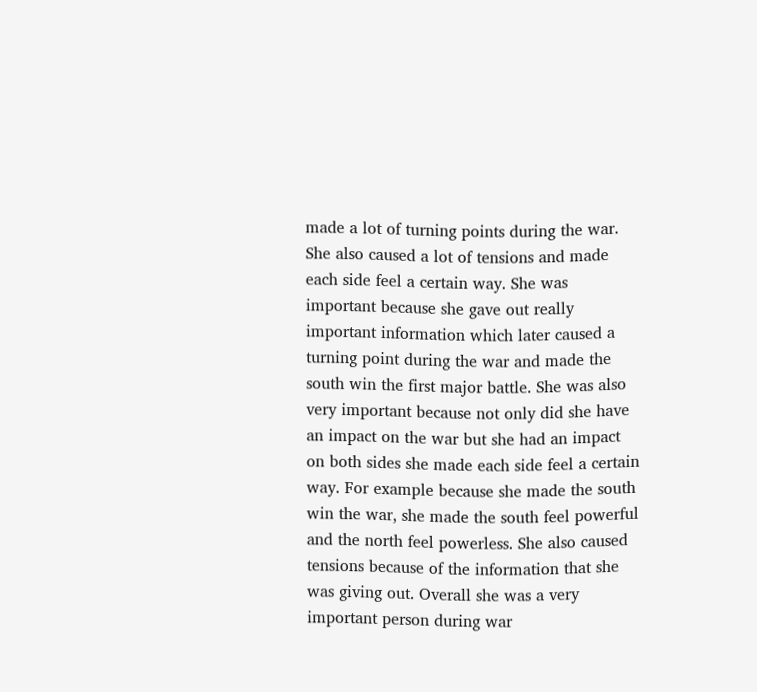made a lot of turning points during the war. She also caused a lot of tensions and made each side feel a certain way. She was important because she gave out really important information which later caused a turning point during the war and made the south win the first major battle. She was also very important because not only did she have an impact on the war but she had an impact on both sides she made each side feel a certain way. For example because she made the south win the war, she made the south feel powerful and the north feel powerless. She also caused tensions because of the information that she was giving out. Overall she was a very important person during war